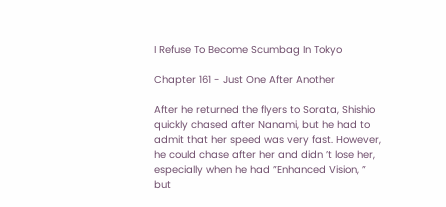I Refuse To Become Scumbag In Tokyo

Chapter 161 - Just One After Another

After he returned the flyers to Sorata, Shishio quickly chased after Nanami, but he had to admit that her speed was very fast. However, he could chase after her and didn ’t lose her, especially when he had ”Enhanced Vision, ” but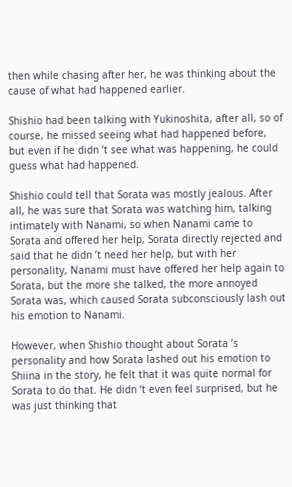then while chasing after her, he was thinking about the cause of what had happened earlier.

Shishio had been talking with Yukinoshita, after all, so of course, he missed seeing what had happened before, but even if he didn ’t see what was happening, he could guess what had happened.

Shishio could tell that Sorata was mostly jealous. After all, he was sure that Sorata was watching him, talking intimately with Nanami, so when Nanami came to Sorata and offered her help, Sorata directly rejected and said that he didn ’t need her help, but with her personality, Nanami must have offered her help again to Sorata, but the more she talked, the more annoyed Sorata was, which caused Sorata subconsciously lash out his emotion to Nanami.

However, when Shishio thought about Sorata ’s personality and how Sorata lashed out his emotion to Shiina in the story, he felt that it was quite normal for Sorata to do that. He didn ’t even feel surprised, but he was just thinking that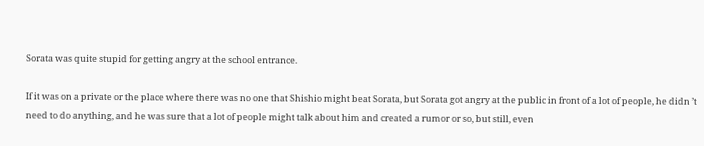Sorata was quite stupid for getting angry at the school entrance.

If it was on a private or the place where there was no one that Shishio might beat Sorata, but Sorata got angry at the public in front of a lot of people, he didn ’t need to do anything, and he was sure that a lot of people might talk about him and created a rumor or so, but still, even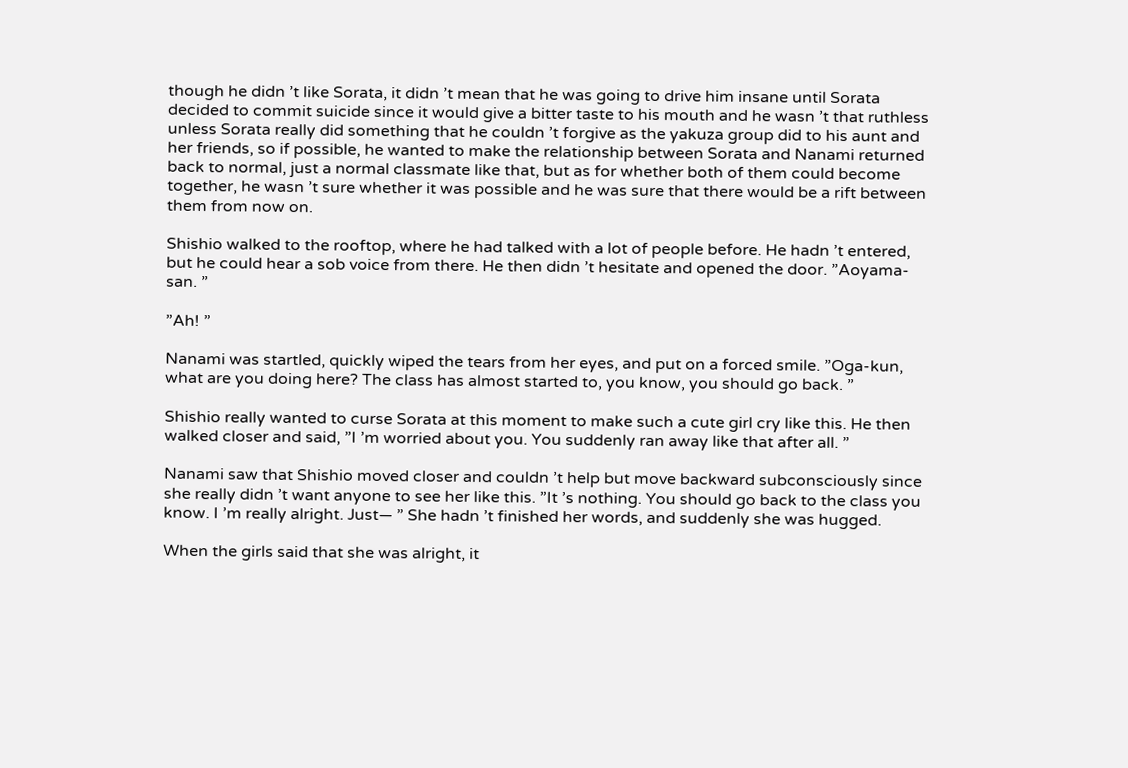though he didn ’t like Sorata, it didn ’t mean that he was going to drive him insane until Sorata decided to commit suicide since it would give a bitter taste to his mouth and he wasn ’t that ruthless unless Sorata really did something that he couldn ’t forgive as the yakuza group did to his aunt and her friends, so if possible, he wanted to make the relationship between Sorata and Nanami returned back to normal, just a normal classmate like that, but as for whether both of them could become together, he wasn ’t sure whether it was possible and he was sure that there would be a rift between them from now on.

Shishio walked to the rooftop, where he had talked with a lot of people before. He hadn ’t entered, but he could hear a sob voice from there. He then didn ’t hesitate and opened the door. ”Aoyama-san. ”

”Ah! ”

Nanami was startled, quickly wiped the tears from her eyes, and put on a forced smile. ”Oga-kun, what are you doing here? The class has almost started to, you know, you should go back. ”

Shishio really wanted to curse Sorata at this moment to make such a cute girl cry like this. He then walked closer and said, ”I ’m worried about you. You suddenly ran away like that after all. ”

Nanami saw that Shishio moved closer and couldn ’t help but move backward subconsciously since she really didn ’t want anyone to see her like this. ”It ’s nothing. You should go back to the class you know. I ’m really alright. Just— ” She hadn ’t finished her words, and suddenly she was hugged.

When the girls said that she was alright, it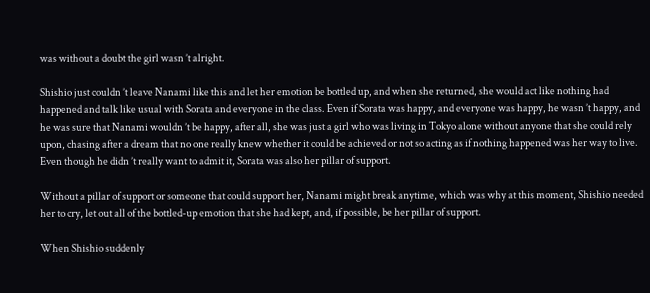was without a doubt the girl wasn ’t alright.

Shishio just couldn ’t leave Nanami like this and let her emotion be bottled up, and when she returned, she would act like nothing had happened and talk like usual with Sorata and everyone in the class. Even if Sorata was happy, and everyone was happy, he wasn ’t happy, and he was sure that Nanami wouldn ’t be happy, after all, she was just a girl who was living in Tokyo alone without anyone that she could rely upon, chasing after a dream that no one really knew whether it could be achieved or not so acting as if nothing happened was her way to live. Even though he didn ’t really want to admit it, Sorata was also her pillar of support.

Without a pillar of support or someone that could support her, Nanami might break anytime, which was why at this moment, Shishio needed her to cry, let out all of the bottled-up emotion that she had kept, and, if possible, be her pillar of support.

When Shishio suddenly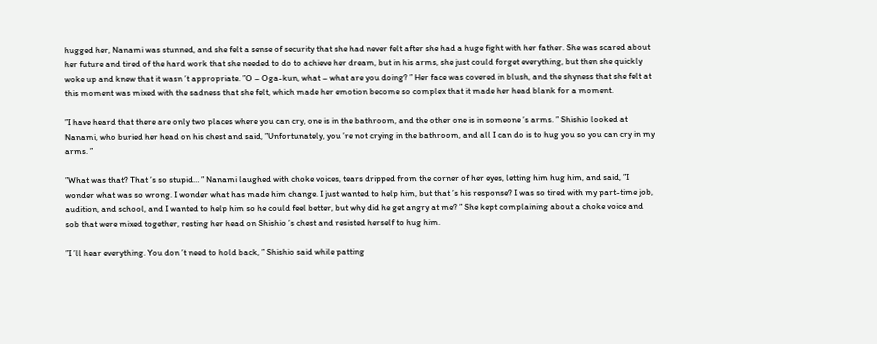hugged her, Nanami was stunned, and she felt a sense of security that she had never felt after she had a huge fight with her father. She was scared about her future and tired of the hard work that she needed to do to achieve her dream, but in his arms, she just could forget everything, but then she quickly woke up and knew that it wasn ’t appropriate. ”O – Oga-kun, what – what are you doing? ” Her face was covered in blush, and the shyness that she felt at this moment was mixed with the sadness that she felt, which made her emotion become so complex that it made her head blank for a moment.

”I have heard that there are only two places where you can cry, one is in the bathroom, and the other one is in someone ’s arms. ” Shishio looked at Nanami, who buried her head on his chest and said, ”Unfortunately, you ’re not crying in the bathroom, and all I can do is to hug you so you can cry in my arms. ”

”What was that? That ’s so stupid… ” Nanami laughed with choke voices, tears dripped from the corner of her eyes, letting him hug him, and said, ”I wonder what was so wrong. I wonder what has made him change. I just wanted to help him, but that ’s his response? I was so tired with my part-time job, audition, and school, and I wanted to help him so he could feel better, but why did he get angry at me? ” She kept complaining about a choke voice and sob that were mixed together, resting her head on Shishio ’s chest and resisted herself to hug him.

”I ’ll hear everything. You don ’t need to hold back, ” Shishio said while patting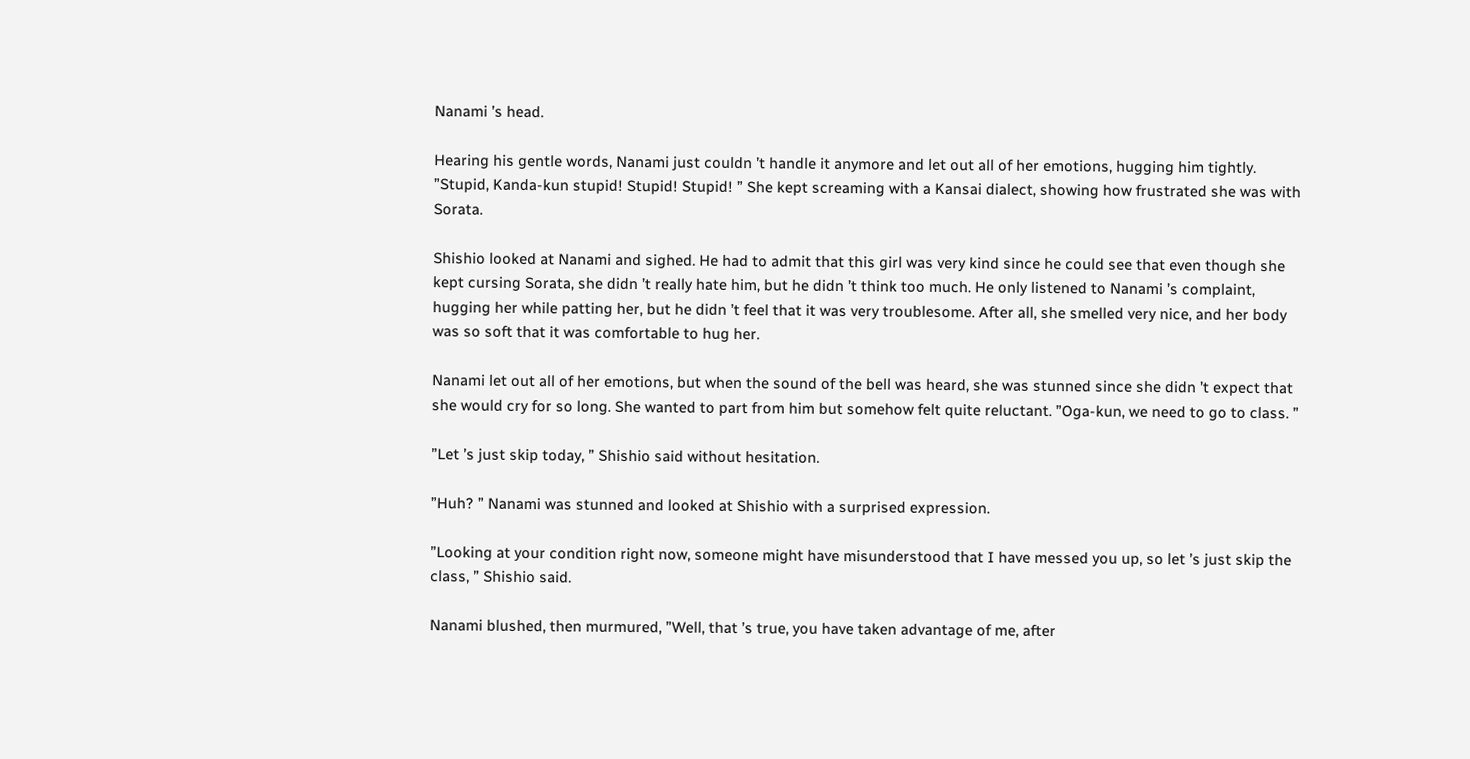Nanami ’s head.

Hearing his gentle words, Nanami just couldn ’t handle it anymore and let out all of her emotions, hugging him tightly. ”Stupid, Kanda-kun stupid! Stupid! Stupid! ” She kept screaming with a Kansai dialect, showing how frustrated she was with Sorata.

Shishio looked at Nanami and sighed. He had to admit that this girl was very kind since he could see that even though she kept cursing Sorata, she didn ’t really hate him, but he didn ’t think too much. He only listened to Nanami ’s complaint, hugging her while patting her, but he didn ’t feel that it was very troublesome. After all, she smelled very nice, and her body was so soft that it was comfortable to hug her.

Nanami let out all of her emotions, but when the sound of the bell was heard, she was stunned since she didn ’t expect that she would cry for so long. She wanted to part from him but somehow felt quite reluctant. ”Oga-kun, we need to go to class. ”

”Let ’s just skip today, ” Shishio said without hesitation.

”Huh? ” Nanami was stunned and looked at Shishio with a surprised expression.

”Looking at your condition right now, someone might have misunderstood that I have messed you up, so let ’s just skip the class, ” Shishio said.

Nanami blushed, then murmured, ”Well, that ’s true, you have taken advantage of me, after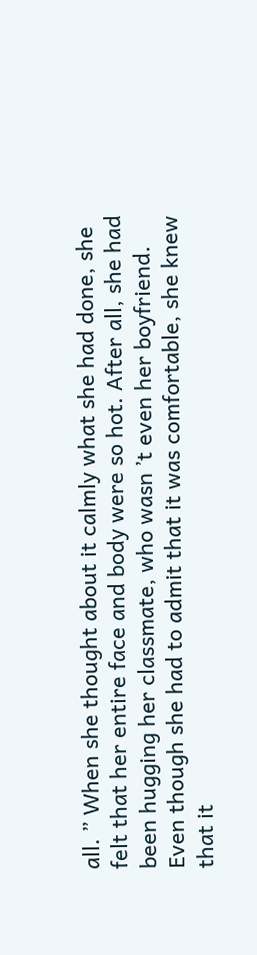all. ” When she thought about it calmly what she had done, she felt that her entire face and body were so hot. After all, she had been hugging her classmate, who wasn ’t even her boyfriend. Even though she had to admit that it was comfortable, she knew that it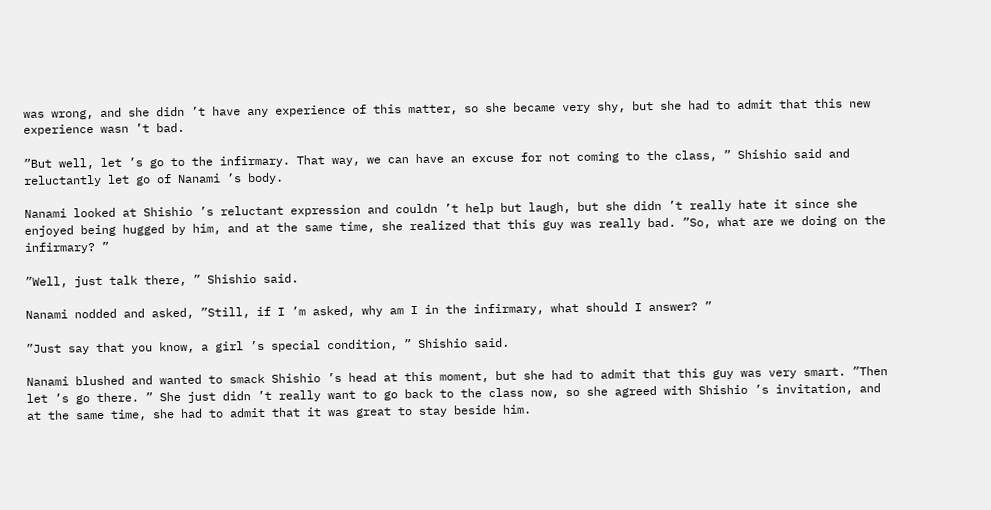was wrong, and she didn ’t have any experience of this matter, so she became very shy, but she had to admit that this new experience wasn ’t bad.

”But well, let ’s go to the infirmary. That way, we can have an excuse for not coming to the class, ” Shishio said and reluctantly let go of Nanami ’s body.

Nanami looked at Shishio ’s reluctant expression and couldn ’t help but laugh, but she didn ’t really hate it since she enjoyed being hugged by him, and at the same time, she realized that this guy was really bad. ”So, what are we doing on the infirmary? ”

”Well, just talk there, ” Shishio said.

Nanami nodded and asked, ”Still, if I ’m asked, why am I in the infirmary, what should I answer? ”

”Just say that you know, a girl ’s special condition, ” Shishio said.

Nanami blushed and wanted to smack Shishio ’s head at this moment, but she had to admit that this guy was very smart. ”Then let ’s go there. ” She just didn ’t really want to go back to the class now, so she agreed with Shishio ’s invitation, and at the same time, she had to admit that it was great to stay beside him.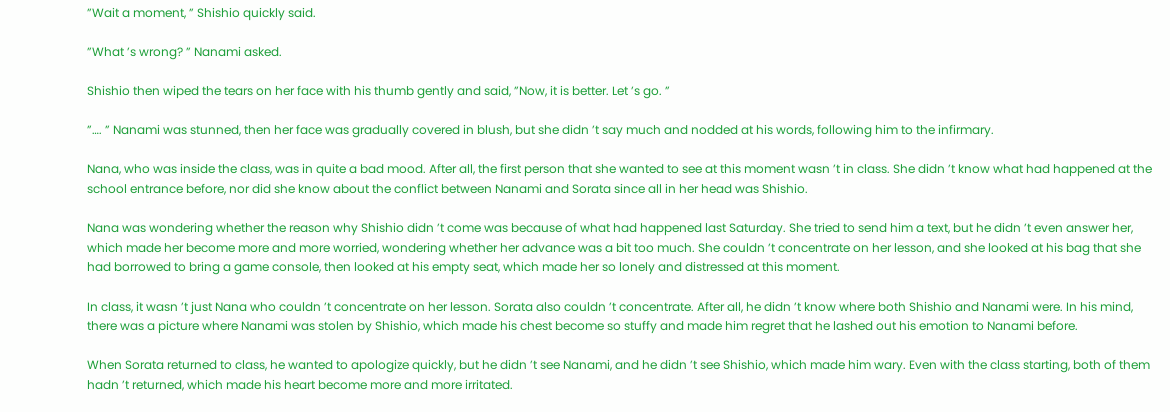”Wait a moment, ” Shishio quickly said.

”What ’s wrong? ” Nanami asked.

Shishio then wiped the tears on her face with his thumb gently and said, ”Now, it is better. Let ’s go. ”

”…. ” Nanami was stunned, then her face was gradually covered in blush, but she didn ’t say much and nodded at his words, following him to the infirmary.

Nana, who was inside the class, was in quite a bad mood. After all, the first person that she wanted to see at this moment wasn ’t in class. She didn ’t know what had happened at the school entrance before, nor did she know about the conflict between Nanami and Sorata since all in her head was Shishio.

Nana was wondering whether the reason why Shishio didn ’t come was because of what had happened last Saturday. She tried to send him a text, but he didn ’t even answer her, which made her become more and more worried, wondering whether her advance was a bit too much. She couldn ’t concentrate on her lesson, and she looked at his bag that she had borrowed to bring a game console, then looked at his empty seat, which made her so lonely and distressed at this moment.

In class, it wasn ’t just Nana who couldn ’t concentrate on her lesson. Sorata also couldn ’t concentrate. After all, he didn ’t know where both Shishio and Nanami were. In his mind, there was a picture where Nanami was stolen by Shishio, which made his chest become so stuffy and made him regret that he lashed out his emotion to Nanami before.

When Sorata returned to class, he wanted to apologize quickly, but he didn ’t see Nanami, and he didn ’t see Shishio, which made him wary. Even with the class starting, both of them hadn ’t returned, which made his heart become more and more irritated.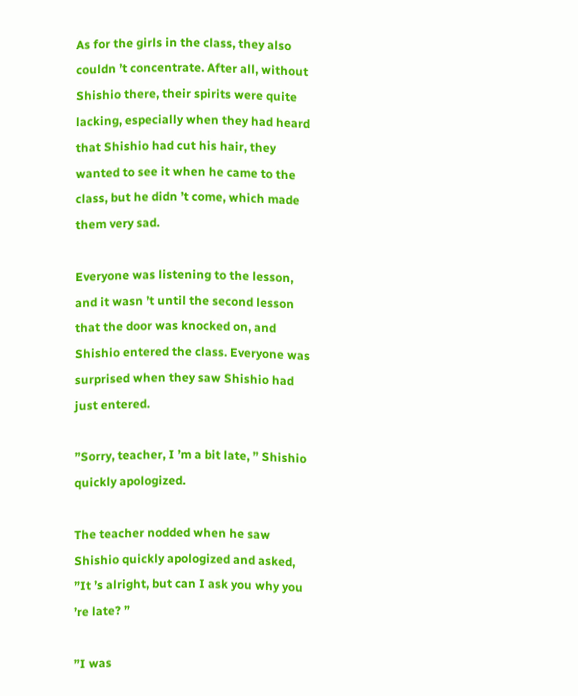As for the girls in the class, they also couldn ’t concentrate. After all, without Shishio there, their spirits were quite lacking, especially when they had heard that Shishio had cut his hair, they wanted to see it when he came to the class, but he didn ’t come, which made them very sad.

Everyone was listening to the lesson, and it wasn ’t until the second lesson that the door was knocked on, and Shishio entered the class. Everyone was surprised when they saw Shishio had just entered.

”Sorry, teacher, I ’m a bit late, ” Shishio quickly apologized.

The teacher nodded when he saw Shishio quickly apologized and asked, ”It ’s alright, but can I ask you why you ’re late? ”

”I was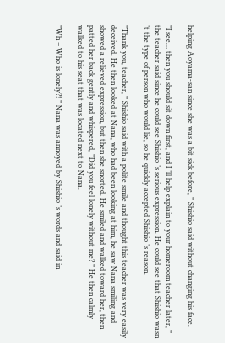helping Aoyama-san since she was a bit sick before, ” Shishio said without changing his face.

”I see… then you should sit down first, and I ’ll help explain to your homeroom teacher later, ” the teacher said since he could see Shishio ’s serious expression. He could see that Shishio wasn ’t the type of person who would lie, so he quickly accepted Shishio ’s reason.

”Thank you, teacher, ” Shishio said with a polite smile and thought this teacher was very easily deceived. He then looked at Nana, who had been looking at him, he saw Nana smiling and showed a relieved expression, but then she snorted. He smiled and walked toward her, then patted her back gently and whispered, ”Did you feel lonely without me? ” He then calmly walked to his seat that was located next to Nana.

”Wh – Who is lonely?! ” Nana was annoyed by Shishio ’s words and said in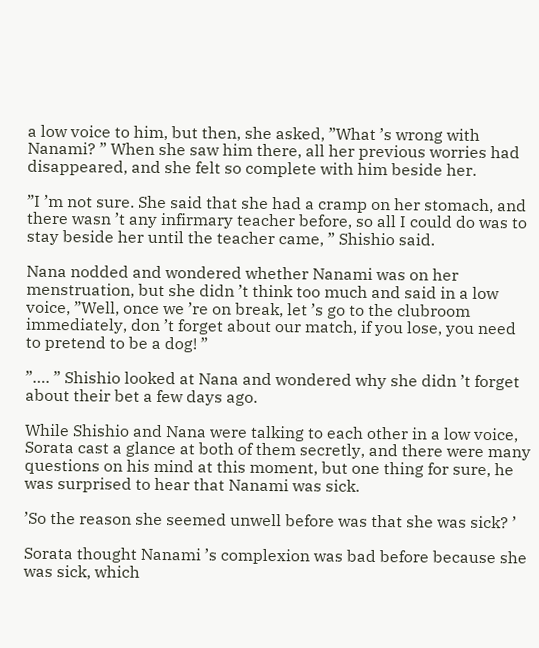a low voice to him, but then, she asked, ”What ’s wrong with Nanami? ” When she saw him there, all her previous worries had disappeared, and she felt so complete with him beside her.

”I ’m not sure. She said that she had a cramp on her stomach, and there wasn ’t any infirmary teacher before, so all I could do was to stay beside her until the teacher came, ” Shishio said.

Nana nodded and wondered whether Nanami was on her menstruation, but she didn ’t think too much and said in a low voice, ”Well, once we ’re on break, let ’s go to the clubroom immediately, don ’t forget about our match, if you lose, you need to pretend to be a dog! ”

”…. ” Shishio looked at Nana and wondered why she didn ’t forget about their bet a few days ago.

While Shishio and Nana were talking to each other in a low voice, Sorata cast a glance at both of them secretly, and there were many questions on his mind at this moment, but one thing for sure, he was surprised to hear that Nanami was sick.

’So the reason she seemed unwell before was that she was sick? ’

Sorata thought Nanami ’s complexion was bad before because she was sick, which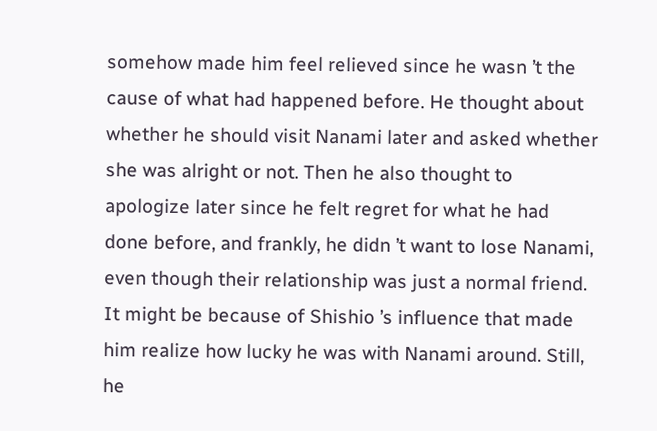somehow made him feel relieved since he wasn ’t the cause of what had happened before. He thought about whether he should visit Nanami later and asked whether she was alright or not. Then he also thought to apologize later since he felt regret for what he had done before, and frankly, he didn ’t want to lose Nanami, even though their relationship was just a normal friend. It might be because of Shishio ’s influence that made him realize how lucky he was with Nanami around. Still, he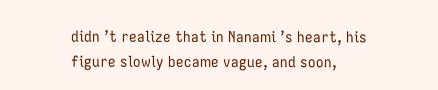didn ’t realize that in Nanami ’s heart, his figure slowly became vague, and soon,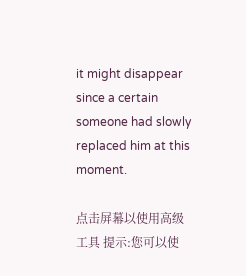it might disappear since a certain someone had slowly replaced him at this moment.

点击屏幕以使用高级工具 提示:您可以使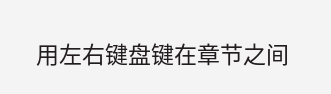用左右键盘键在章节之间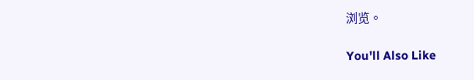浏览。

You'll Also Like